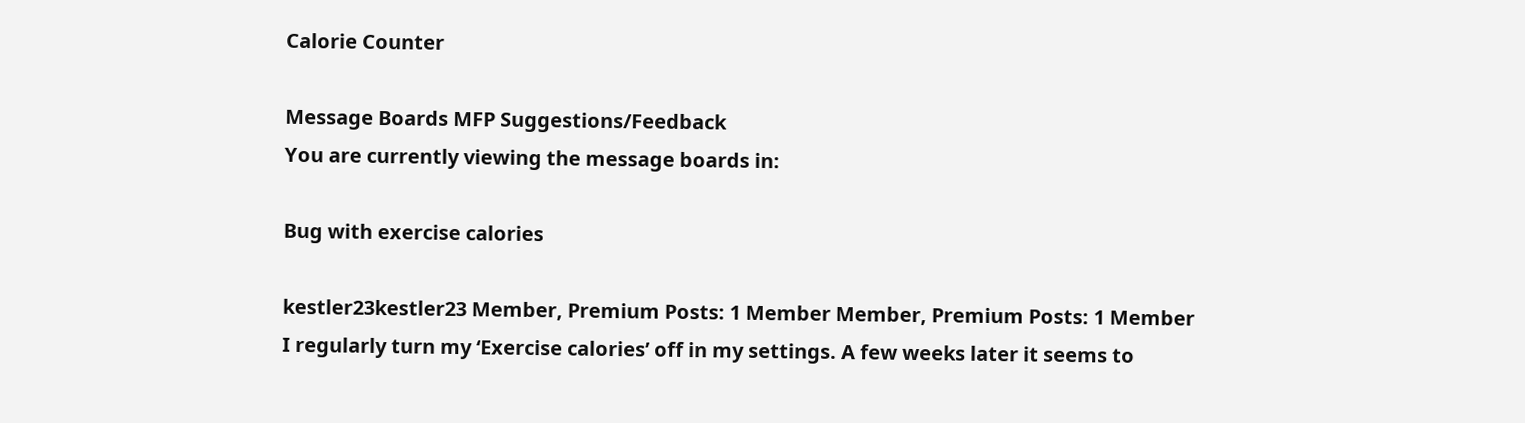Calorie Counter

Message Boards MFP Suggestions/Feedback
You are currently viewing the message boards in:

Bug with exercise calories

kestler23kestler23 Member, Premium Posts: 1 Member Member, Premium Posts: 1 Member
I regularly turn my ‘Exercise calories’ off in my settings. A few weeks later it seems to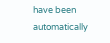have been automatically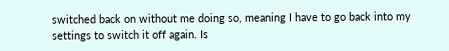switched back on without me doing so, meaning I have to go back into my settings to switch it off again. Is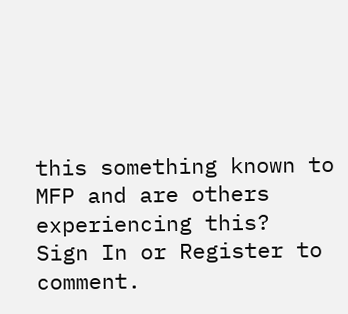this something known to MFP and are others experiencing this?
Sign In or Register to comment.